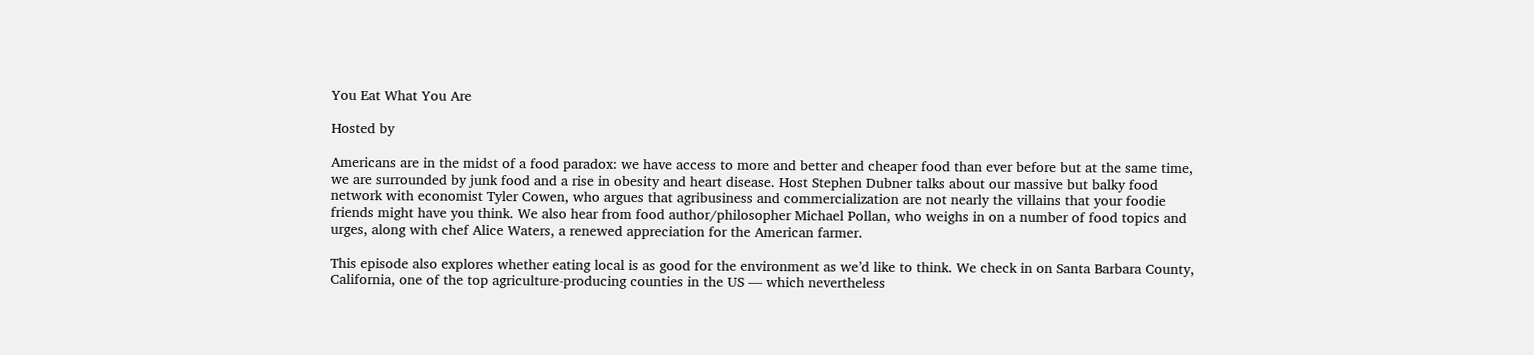You Eat What You Are

Hosted by

Americans are in the midst of a food paradox: we have access to more and better and cheaper food than ever before but at the same time, we are surrounded by junk food and a rise in obesity and heart disease. Host Stephen Dubner talks about our massive but balky food network with economist Tyler Cowen, who argues that agribusiness and commercialization are not nearly the villains that your foodie friends might have you think. We also hear from food author/philosopher Michael Pollan, who weighs in on a number of food topics and urges, along with chef Alice Waters, a renewed appreciation for the American farmer.

This episode also explores whether eating local is as good for the environment as we’d like to think. We check in on Santa Barbara County, California, one of the top agriculture-producing counties in the US — which nevertheless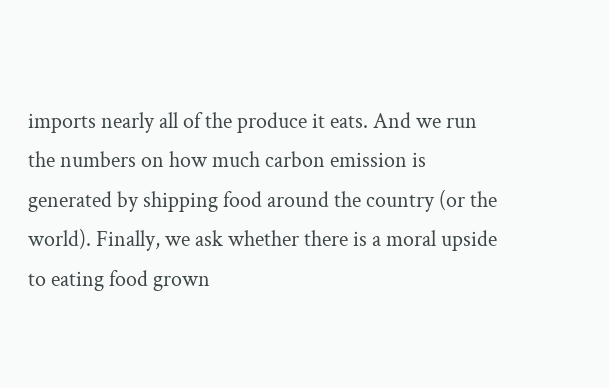imports nearly all of the produce it eats. And we run the numbers on how much carbon emission is generated by shipping food around the country (or the world). Finally, we ask whether there is a moral upside to eating food grown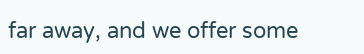far away, and we offer some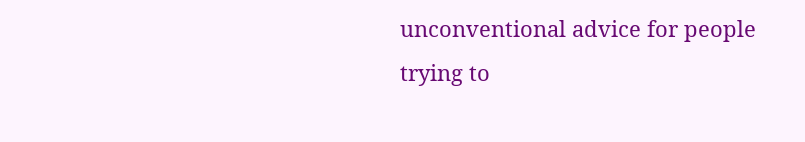unconventional advice for people trying to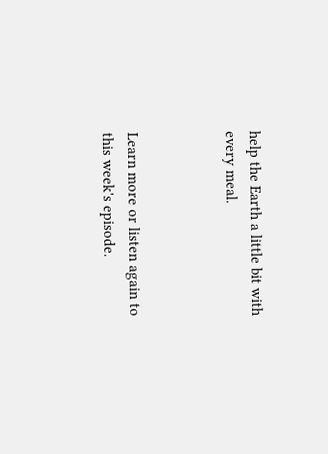help the Earth a little bit with every meal.



Learn more or listen again to this week's episode.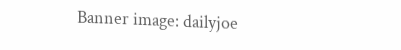Banner image: dailyjoe